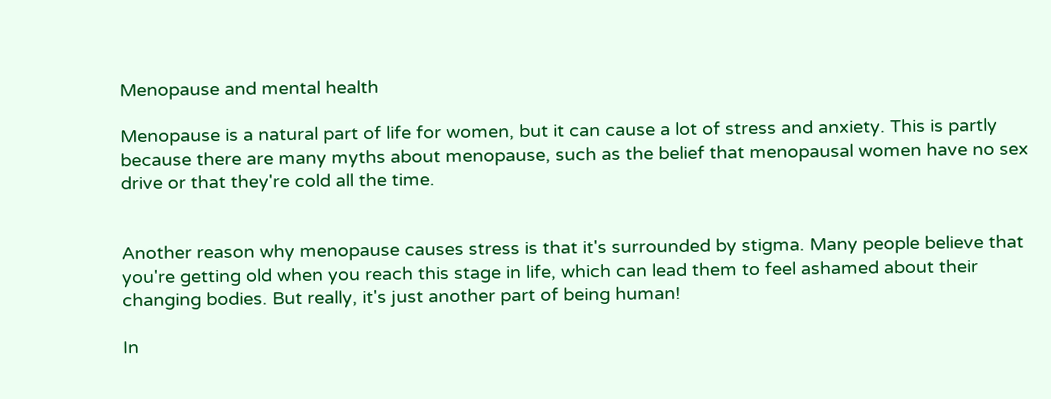Menopause and mental health

Menopause is a natural part of life for women, but it can cause a lot of stress and anxiety. This is partly because there are many myths about menopause, such as the belief that menopausal women have no sex drive or that they're cold all the time.


Another reason why menopause causes stress is that it's surrounded by stigma. Many people believe that you're getting old when you reach this stage in life, which can lead them to feel ashamed about their changing bodies. But really, it's just another part of being human!

In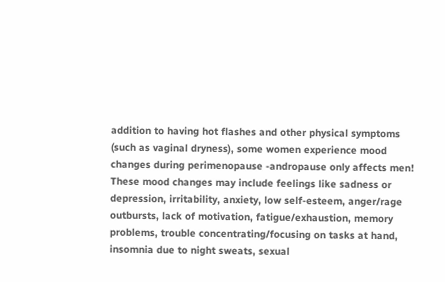addition to having hot flashes and other physical symptoms (such as vaginal dryness), some women experience mood changes during perimenopause -andropause only affects men! These mood changes may include feelings like sadness or depression, irritability, anxiety, low self-esteem, anger/rage outbursts, lack of motivation, fatigue/exhaustion, memory problems, trouble concentrating/focusing on tasks at hand, insomnia due to night sweats, sexual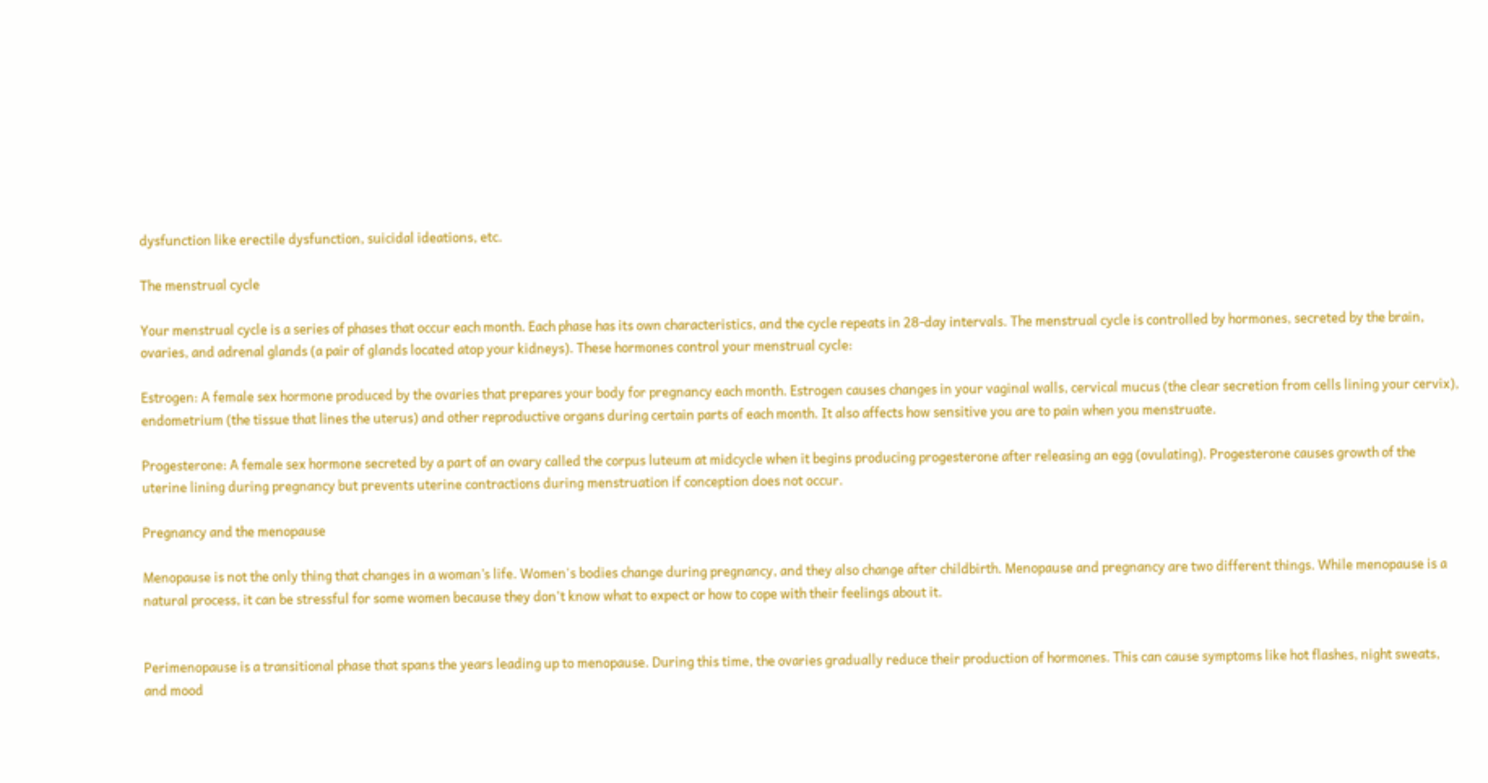dysfunction like erectile dysfunction, suicidal ideations, etc.

The menstrual cycle

Your menstrual cycle is a series of phases that occur each month. Each phase has its own characteristics, and the cycle repeats in 28-day intervals. The menstrual cycle is controlled by hormones, secreted by the brain, ovaries, and adrenal glands (a pair of glands located atop your kidneys). These hormones control your menstrual cycle:

Estrogen: A female sex hormone produced by the ovaries that prepares your body for pregnancy each month. Estrogen causes changes in your vaginal walls, cervical mucus (the clear secretion from cells lining your cervix), endometrium (the tissue that lines the uterus) and other reproductive organs during certain parts of each month. It also affects how sensitive you are to pain when you menstruate.

Progesterone: A female sex hormone secreted by a part of an ovary called the corpus luteum at midcycle when it begins producing progesterone after releasing an egg (ovulating). Progesterone causes growth of the uterine lining during pregnancy but prevents uterine contractions during menstruation if conception does not occur.

Pregnancy and the menopause

Menopause is not the only thing that changes in a woman’s life. Women's bodies change during pregnancy, and they also change after childbirth. Menopause and pregnancy are two different things. While menopause is a natural process, it can be stressful for some women because they don't know what to expect or how to cope with their feelings about it.


Perimenopause is a transitional phase that spans the years leading up to menopause. During this time, the ovaries gradually reduce their production of hormones. This can cause symptoms like hot flashes, night sweats, and mood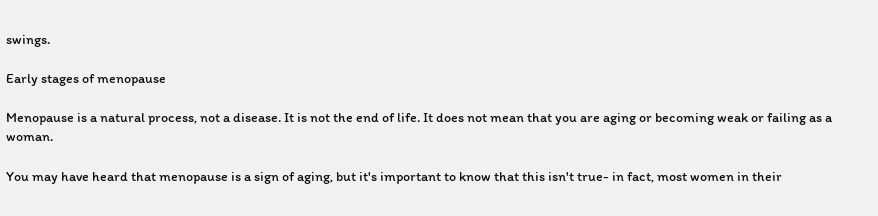swings.

Early stages of menopause

Menopause is a natural process, not a disease. It is not the end of life. It does not mean that you are aging or becoming weak or failing as a woman.

You may have heard that menopause is a sign of aging, but it's important to know that this isn't true- in fact, most women in their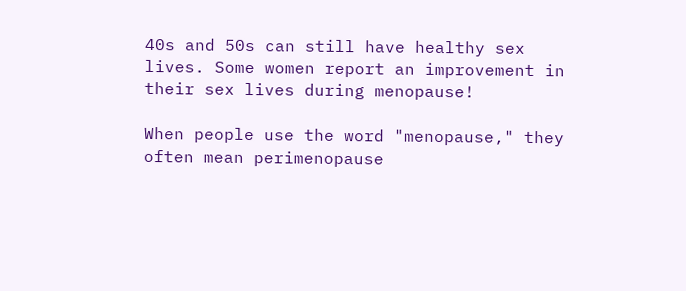40s and 50s can still have healthy sex lives. Some women report an improvement in their sex lives during menopause!

When people use the word "menopause," they often mean perimenopause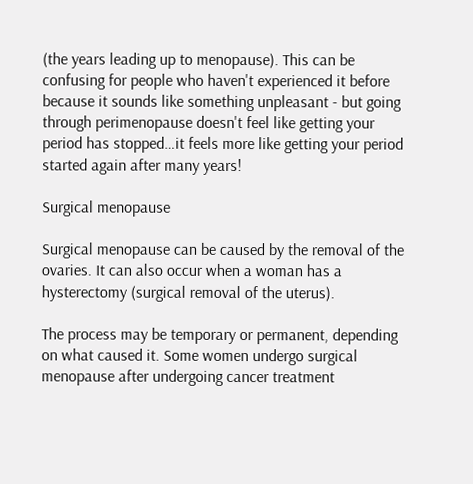(the years leading up to menopause). This can be confusing for people who haven't experienced it before because it sounds like something unpleasant - but going through perimenopause doesn't feel like getting your period has stopped…it feels more like getting your period started again after many years!

Surgical menopause

Surgical menopause can be caused by the removal of the ovaries. It can also occur when a woman has a hysterectomy (surgical removal of the uterus).

The process may be temporary or permanent, depending on what caused it. Some women undergo surgical menopause after undergoing cancer treatment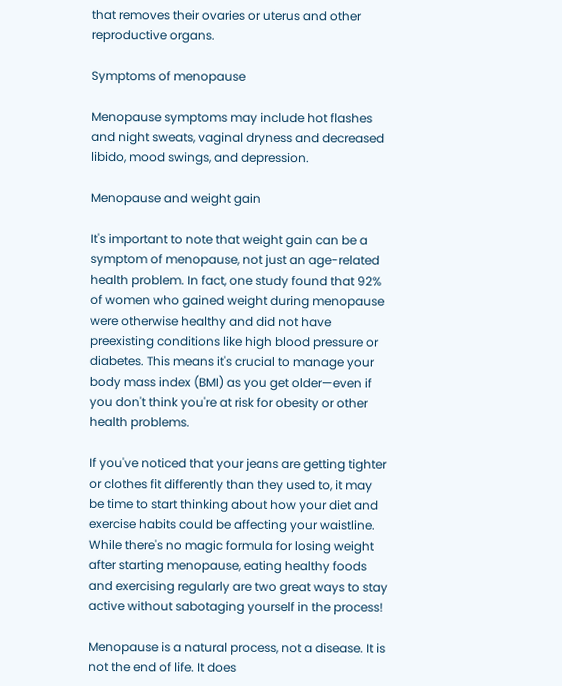that removes their ovaries or uterus and other reproductive organs.

Symptoms of menopause

Menopause symptoms may include hot flashes and night sweats, vaginal dryness and decreased libido, mood swings, and depression.

Menopause and weight gain

It's important to note that weight gain can be a symptom of menopause, not just an age-related health problem. In fact, one study found that 92% of women who gained weight during menopause were otherwise healthy and did not have preexisting conditions like high blood pressure or diabetes. This means it's crucial to manage your body mass index (BMI) as you get older—even if you don't think you're at risk for obesity or other health problems.

If you've noticed that your jeans are getting tighter or clothes fit differently than they used to, it may be time to start thinking about how your diet and exercise habits could be affecting your waistline. While there's no magic formula for losing weight after starting menopause, eating healthy foods and exercising regularly are two great ways to stay active without sabotaging yourself in the process!

Menopause is a natural process, not a disease. It is not the end of life. It does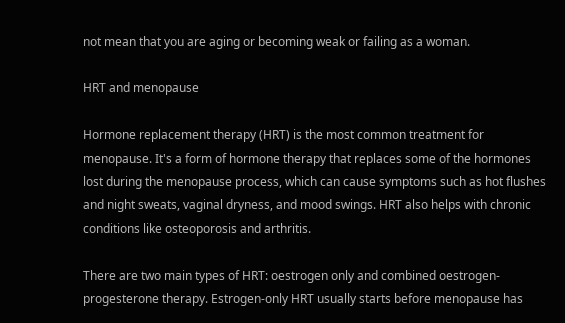not mean that you are aging or becoming weak or failing as a woman.

HRT and menopause

Hormone replacement therapy (HRT) is the most common treatment for menopause. It's a form of hormone therapy that replaces some of the hormones lost during the menopause process, which can cause symptoms such as hot flushes and night sweats, vaginal dryness, and mood swings. HRT also helps with chronic conditions like osteoporosis and arthritis.

There are two main types of HRT: oestrogen only and combined oestrogen-progesterone therapy. Estrogen-only HRT usually starts before menopause has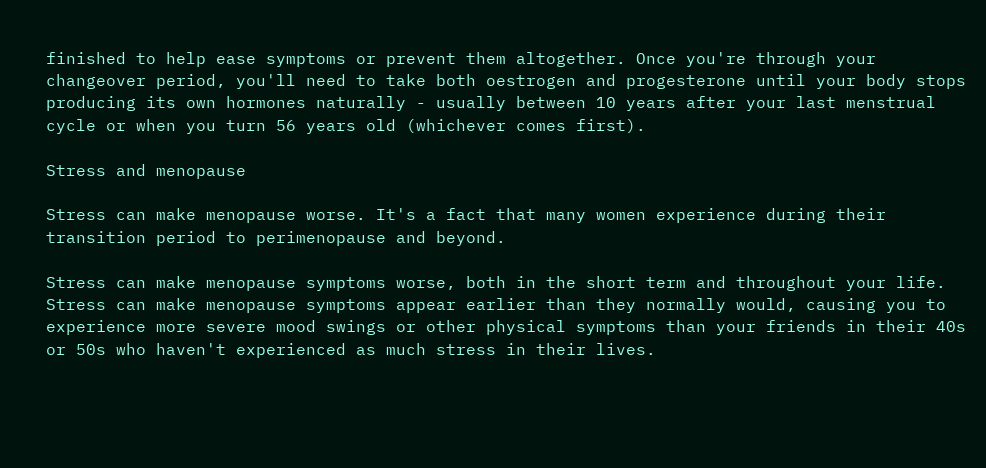finished to help ease symptoms or prevent them altogether. Once you're through your changeover period, you'll need to take both oestrogen and progesterone until your body stops producing its own hormones naturally - usually between 10 years after your last menstrual cycle or when you turn 56 years old (whichever comes first).

Stress and menopause

Stress can make menopause worse. It's a fact that many women experience during their transition period to perimenopause and beyond.

Stress can make menopause symptoms worse, both in the short term and throughout your life. Stress can make menopause symptoms appear earlier than they normally would, causing you to experience more severe mood swings or other physical symptoms than your friends in their 40s or 50s who haven't experienced as much stress in their lives.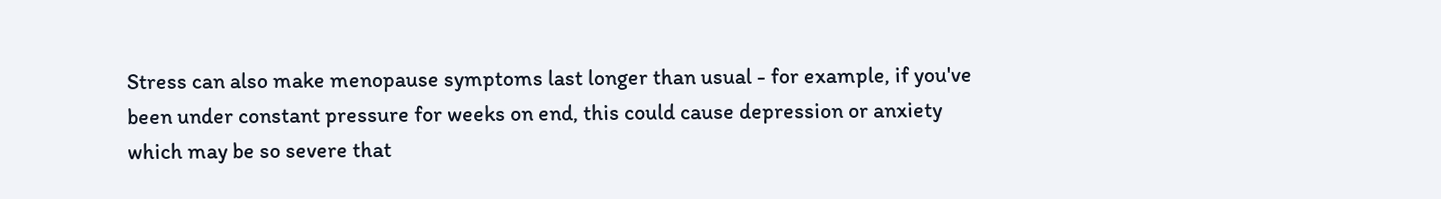Stress can also make menopause symptoms last longer than usual - for example, if you've been under constant pressure for weeks on end, this could cause depression or anxiety which may be so severe that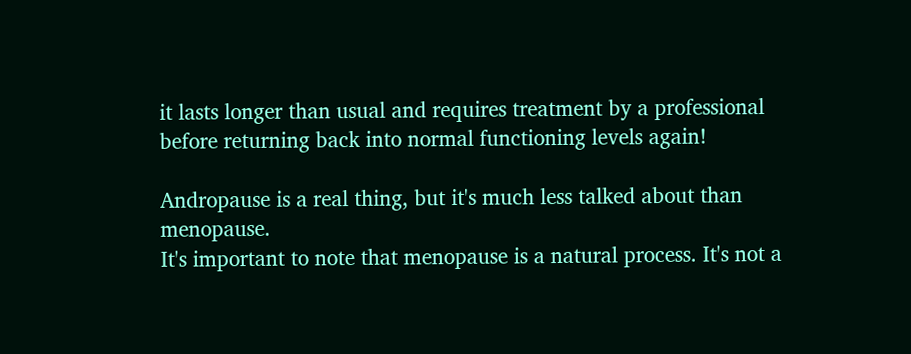it lasts longer than usual and requires treatment by a professional before returning back into normal functioning levels again!

Andropause is a real thing, but it's much less talked about than menopause.
It's important to note that menopause is a natural process. It's not a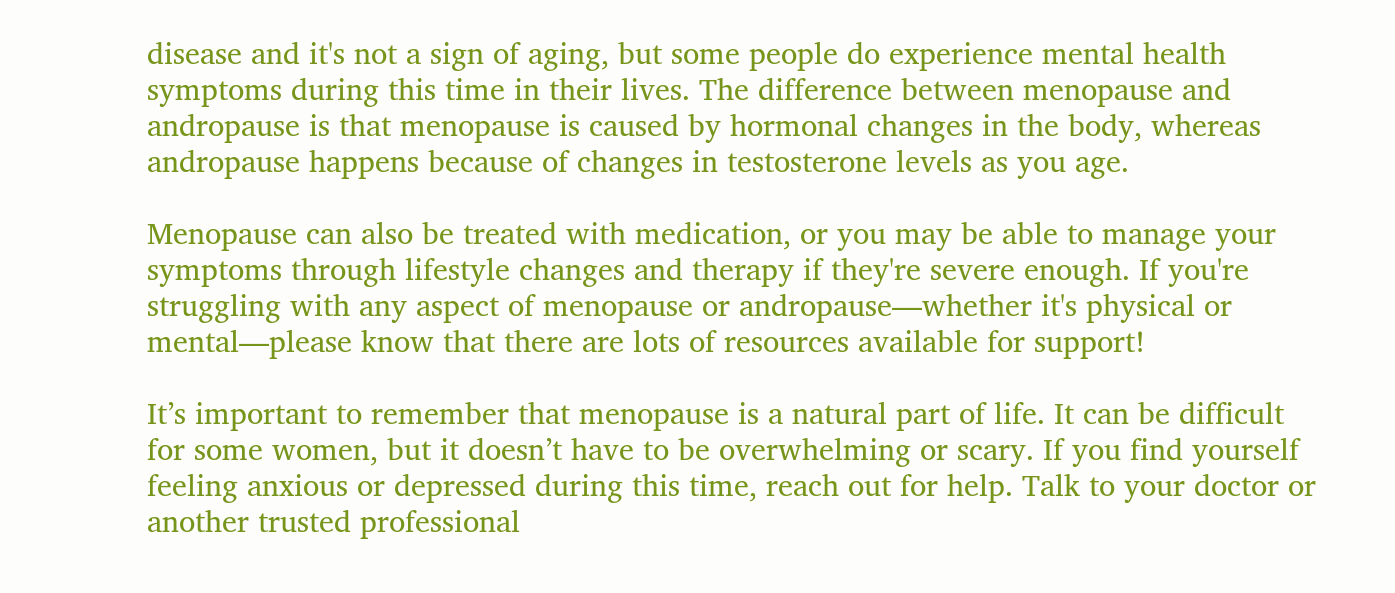disease and it's not a sign of aging, but some people do experience mental health symptoms during this time in their lives. The difference between menopause and andropause is that menopause is caused by hormonal changes in the body, whereas andropause happens because of changes in testosterone levels as you age.

Menopause can also be treated with medication, or you may be able to manage your symptoms through lifestyle changes and therapy if they're severe enough. If you're struggling with any aspect of menopause or andropause—whether it's physical or mental—please know that there are lots of resources available for support!

It’s important to remember that menopause is a natural part of life. It can be difficult for some women, but it doesn’t have to be overwhelming or scary. If you find yourself feeling anxious or depressed during this time, reach out for help. Talk to your doctor or another trusted professional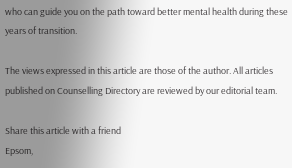who can guide you on the path toward better mental health during these years of transition.

The views expressed in this article are those of the author. All articles published on Counselling Directory are reviewed by our editorial team.

Share this article with a friend
Epsom,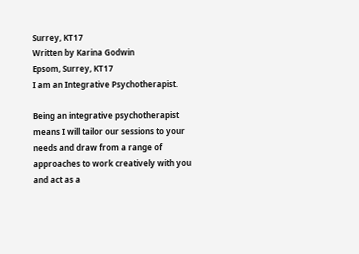Surrey, KT17
Written by Karina Godwin
Epsom, Surrey, KT17
I am an Integrative Psychotherapist.

Being an integrative psychotherapist means I will tailor our sessions to your needs and draw from a range of approaches to work creatively with you and act as a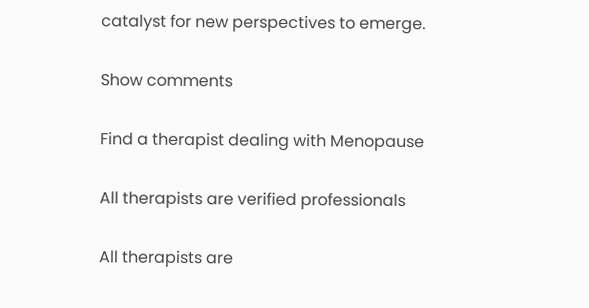catalyst for new perspectives to emerge.

Show comments

Find a therapist dealing with Menopause

All therapists are verified professionals

All therapists are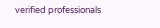verified professionals